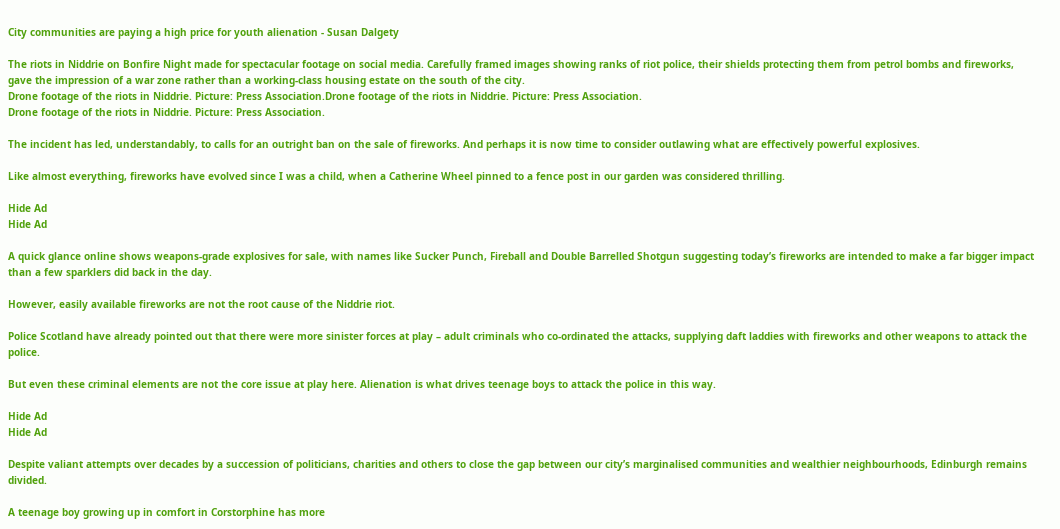City communities are paying a high price for youth alienation - Susan Dalgety

The riots in Niddrie on Bonfire Night made for spectacular footage on social media. Carefully framed images showing ranks of riot police, their shields protecting them from petrol bombs and fireworks, gave the impression of a war zone rather than a working-class housing estate on the south of the city.
Drone footage of the riots in Niddrie. Picture: Press Association.Drone footage of the riots in Niddrie. Picture: Press Association.
Drone footage of the riots in Niddrie. Picture: Press Association.

The incident has led, understandably, to calls for an outright ban on the sale of fireworks. And perhaps it is now time to consider outlawing what are effectively powerful explosives.

Like almost everything, fireworks have evolved since I was a child, when a Catherine Wheel pinned to a fence post in our garden was considered thrilling.

Hide Ad
Hide Ad

A quick glance online shows weapons-grade explosives for sale, with names like Sucker Punch, Fireball and Double Barrelled Shotgun suggesting today’s fireworks are intended to make a far bigger impact than a few sparklers did back in the day.

However, easily available fireworks are not the root cause of the Niddrie riot.

Police Scotland have already pointed out that there were more sinister forces at play – adult criminals who co-ordinated the attacks, supplying daft laddies with fireworks and other weapons to attack the police.

But even these criminal elements are not the core issue at play here. Alienation is what drives teenage boys to attack the police in this way.

Hide Ad
Hide Ad

Despite valiant attempts over decades by a succession of politicians, charities and others to close the gap between our city’s marginalised communities and wealthier neighbourhoods, Edinburgh remains divided.

A teenage boy growing up in comfort in Corstorphine has more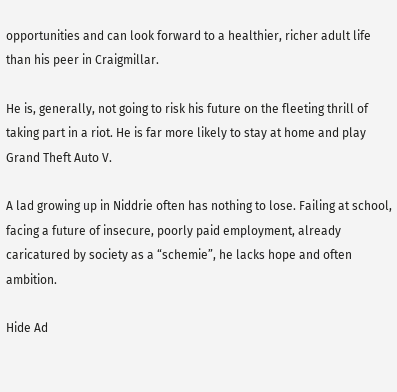opportunities and can look forward to a healthier, richer adult life than his peer in Craigmillar.

He is, generally, not going to risk his future on the fleeting thrill of taking part in a riot. He is far more likely to stay at home and play Grand Theft Auto V.

A lad growing up in Niddrie often has nothing to lose. Failing at school, facing a future of insecure, poorly paid employment, already caricatured by society as a “schemie”, he lacks hope and often ambition.

Hide Ad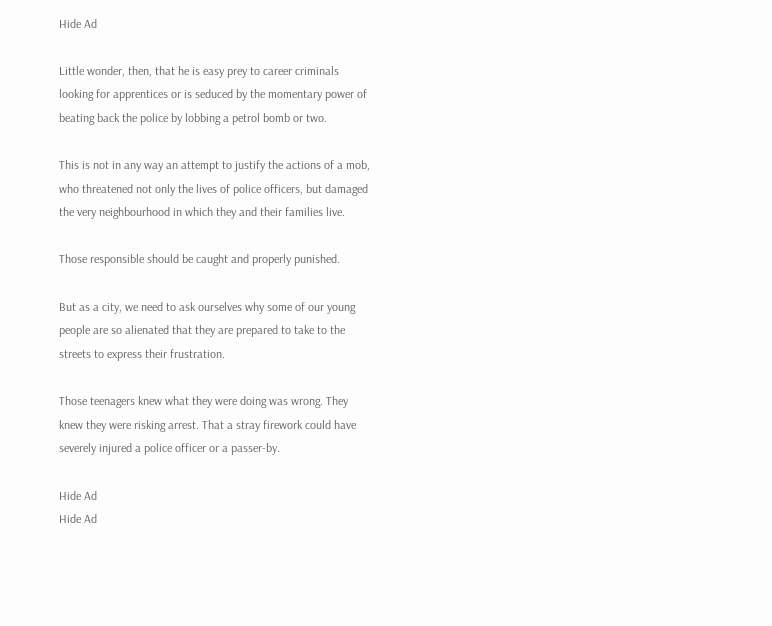Hide Ad

Little wonder, then, that he is easy prey to career criminals looking for apprentices or is seduced by the momentary power of beating back the police by lobbing a petrol bomb or two.

This is not in any way an attempt to justify the actions of a mob, who threatened not only the lives of police officers, but damaged the very neighbourhood in which they and their families live.

Those responsible should be caught and properly punished.

But as a city, we need to ask ourselves why some of our young people are so alienated that they are prepared to take to the streets to express their frustration.

Those teenagers knew what they were doing was wrong. They knew they were risking arrest. That a stray firework could have severely injured a police officer or a passer-by.

Hide Ad
Hide Ad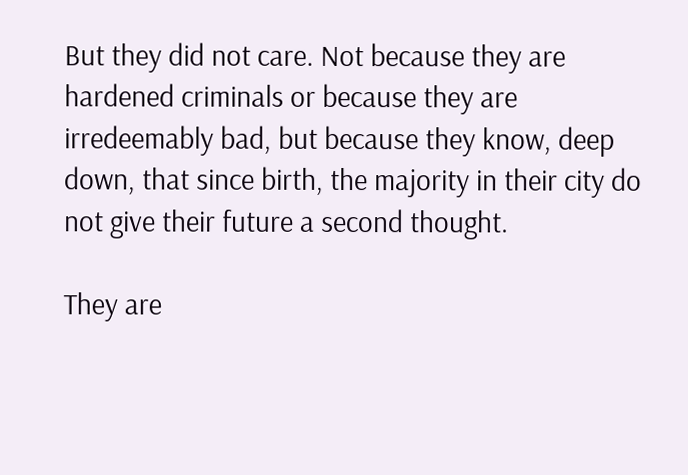But they did not care. Not because they are hardened criminals or because they are irredeemably bad, but because they know, deep down, that since birth, the majority in their city do not give their future a second thought.

They are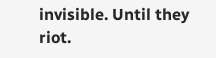invisible. Until they riot.